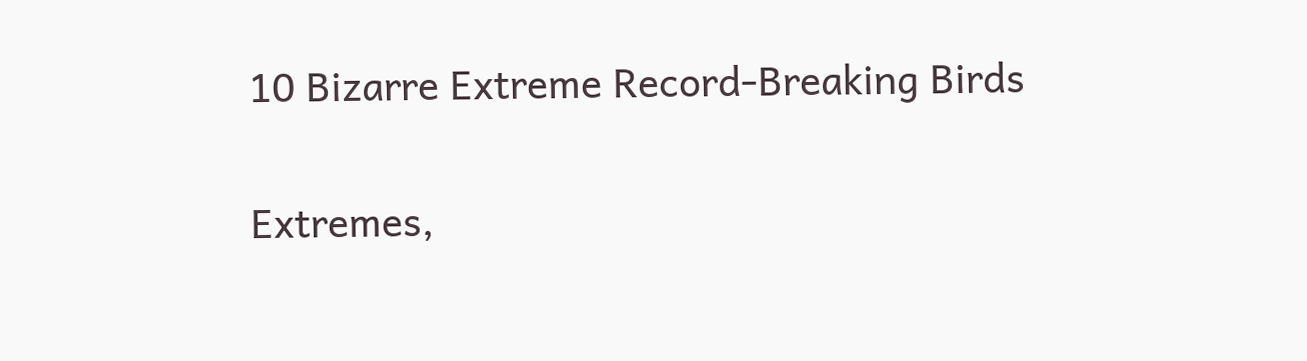10 Bizarre Extreme Record-Breaking Birds

Extremes,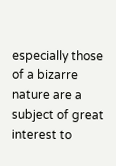especially those of a bizarre nature are a subject of great interest to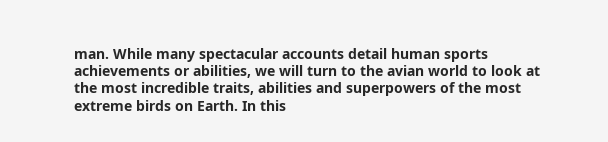man. While many spectacular accounts detail human sports achievements or abilities, we will turn to the avian world to look at the most incredible traits, abilities and superpowers of the most extreme birds on Earth. In this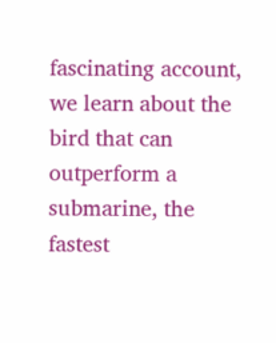fascinating account, we learn about the bird that can outperform a submarine, the fastest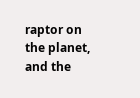raptor on the planet, and the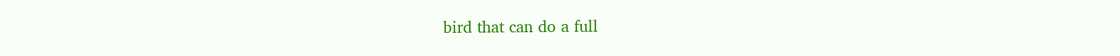bird that can do a full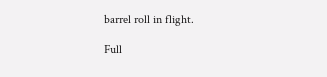barrel roll in flight.

Full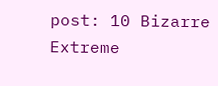post: 10 Bizarre Extreme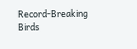Record-Breaking Birds